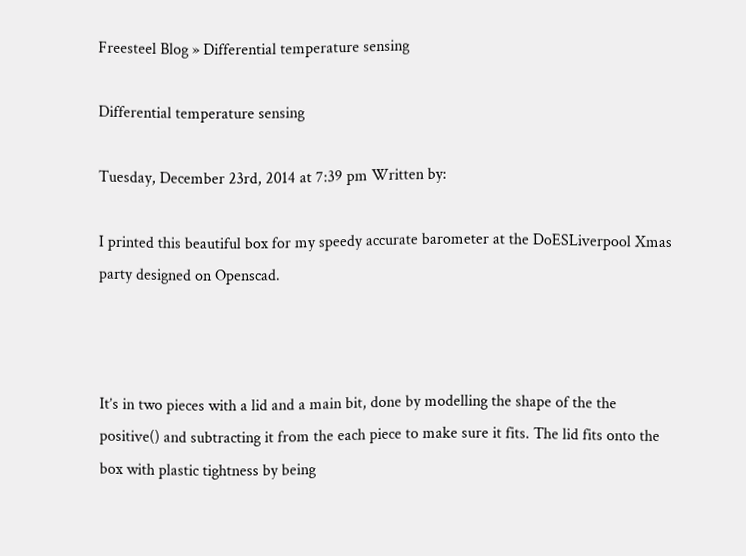Freesteel Blog » Differential temperature sensing

Differential temperature sensing

Tuesday, December 23rd, 2014 at 7:39 pm Written by:

I printed this beautiful box for my speedy accurate barometer at the DoESLiverpool Xmas party designed on Openscad.



It’s in two pieces with a lid and a main bit, done by modelling the shape of the the positive() and subtracting it from the each piece to make sure it fits. The lid fits onto the box with plastic tightness by being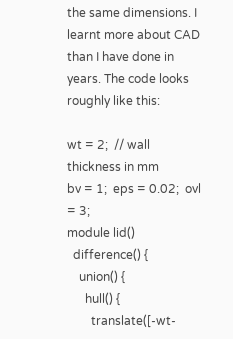the same dimensions. I learnt more about CAD than I have done in years. The code looks roughly like this:

wt = 2;  // wall thickness in mm
bv = 1;  eps = 0.02;  ovl = 3;
module lid()
  difference() {
    union() {
      hull() {
        translate([-wt-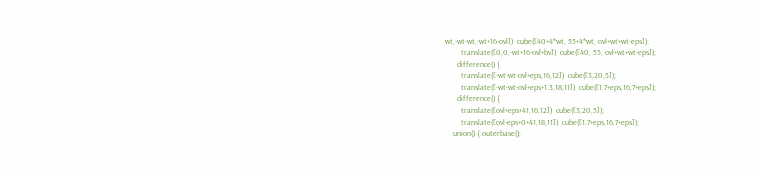wt,-wt-wt,-wt+16-ovl])  cube([40+4*wt, 55+4*wt, ovl+wt+wt-eps]);
        translate([0,0,-wt+16-ovl+bv])  cube([40, 55, ovl+wt+wt-eps]);
      difference() {
        translate([-wt-wt-ovl+eps,16,12])  cube([3,20,5]);
        translate([-wt-wt-ovl+eps+1.3,18,11])  cube([1.7+eps,16,7+eps]);
      difference() {
        translate([ovl+eps+41,16,12])  cube([3,20,5]);
        translate([ovl-eps+0+41,18,11])  cube([1.7+eps,16,7+eps]);
    union() { outerbase();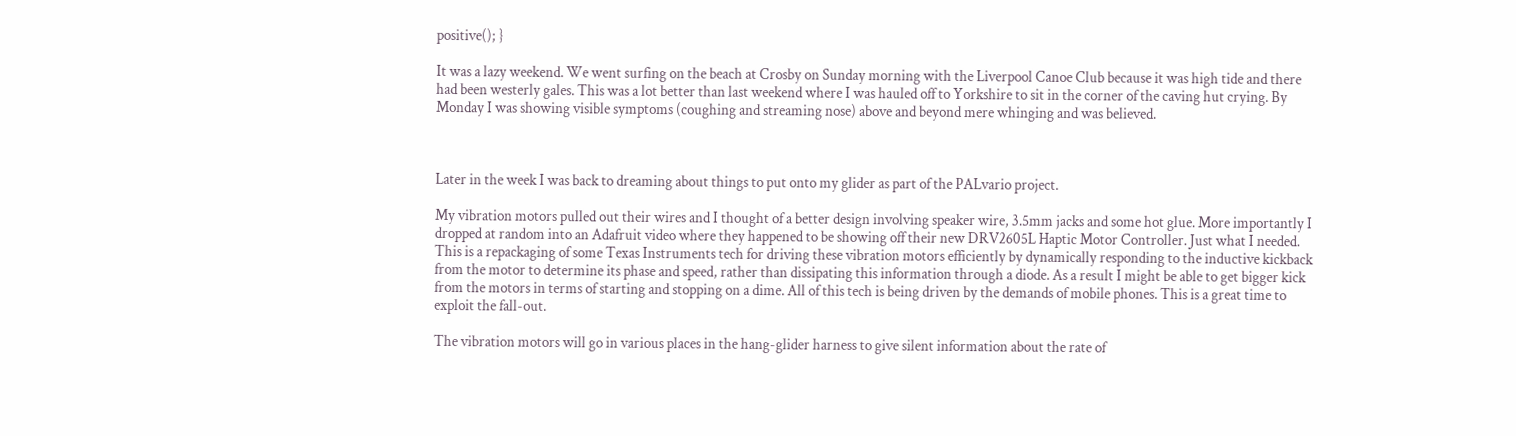positive(); }

It was a lazy weekend. We went surfing on the beach at Crosby on Sunday morning with the Liverpool Canoe Club because it was high tide and there had been westerly gales. This was a lot better than last weekend where I was hauled off to Yorkshire to sit in the corner of the caving hut crying. By Monday I was showing visible symptoms (coughing and streaming nose) above and beyond mere whinging and was believed.



Later in the week I was back to dreaming about things to put onto my glider as part of the PALvario project.

My vibration motors pulled out their wires and I thought of a better design involving speaker wire, 3.5mm jacks and some hot glue. More importantly I dropped at random into an Adafruit video where they happened to be showing off their new DRV2605L Haptic Motor Controller. Just what I needed. This is a repackaging of some Texas Instruments tech for driving these vibration motors efficiently by dynamically responding to the inductive kickback from the motor to determine its phase and speed, rather than dissipating this information through a diode. As a result I might be able to get bigger kick from the motors in terms of starting and stopping on a dime. All of this tech is being driven by the demands of mobile phones. This is a great time to exploit the fall-out.

The vibration motors will go in various places in the hang-glider harness to give silent information about the rate of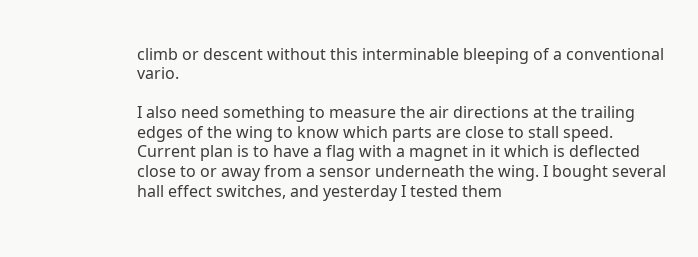climb or descent without this interminable bleeping of a conventional vario.

I also need something to measure the air directions at the trailing edges of the wing to know which parts are close to stall speed. Current plan is to have a flag with a magnet in it which is deflected close to or away from a sensor underneath the wing. I bought several hall effect switches, and yesterday I tested them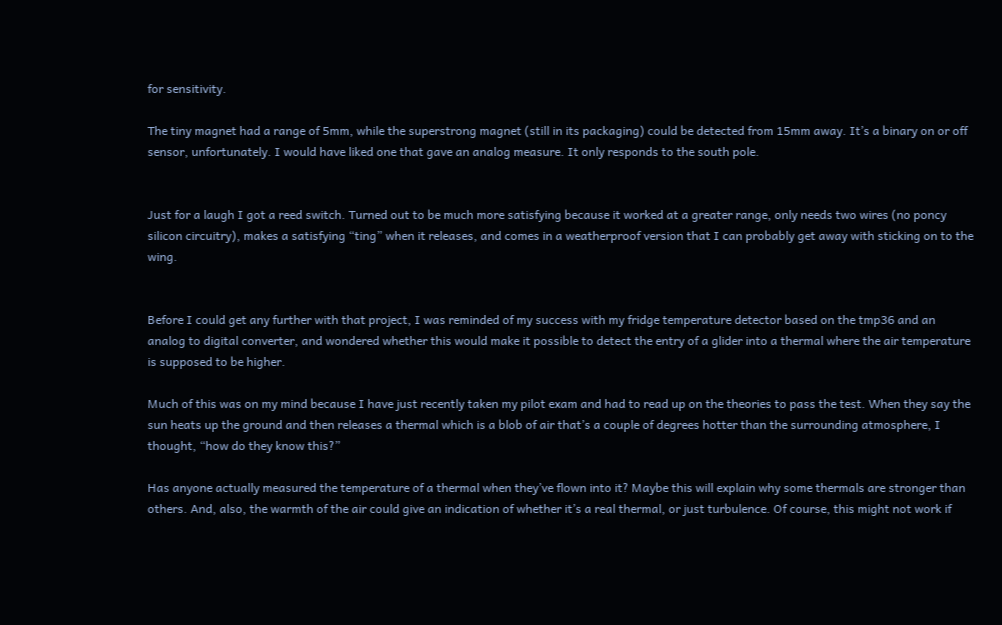for sensitivity.

The tiny magnet had a range of 5mm, while the superstrong magnet (still in its packaging) could be detected from 15mm away. It’s a binary on or off sensor, unfortunately. I would have liked one that gave an analog measure. It only responds to the south pole.


Just for a laugh I got a reed switch. Turned out to be much more satisfying because it worked at a greater range, only needs two wires (no poncy silicon circuitry), makes a satisfying “ting” when it releases, and comes in a weatherproof version that I can probably get away with sticking on to the wing.


Before I could get any further with that project, I was reminded of my success with my fridge temperature detector based on the tmp36 and an analog to digital converter, and wondered whether this would make it possible to detect the entry of a glider into a thermal where the air temperature is supposed to be higher.

Much of this was on my mind because I have just recently taken my pilot exam and had to read up on the theories to pass the test. When they say the sun heats up the ground and then releases a thermal which is a blob of air that’s a couple of degrees hotter than the surrounding atmosphere, I thought, “how do they know this?”

Has anyone actually measured the temperature of a thermal when they’ve flown into it? Maybe this will explain why some thermals are stronger than others. And, also, the warmth of the air could give an indication of whether it’s a real thermal, or just turbulence. Of course, this might not work if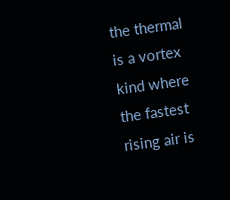the thermal is a vortex kind where the fastest rising air is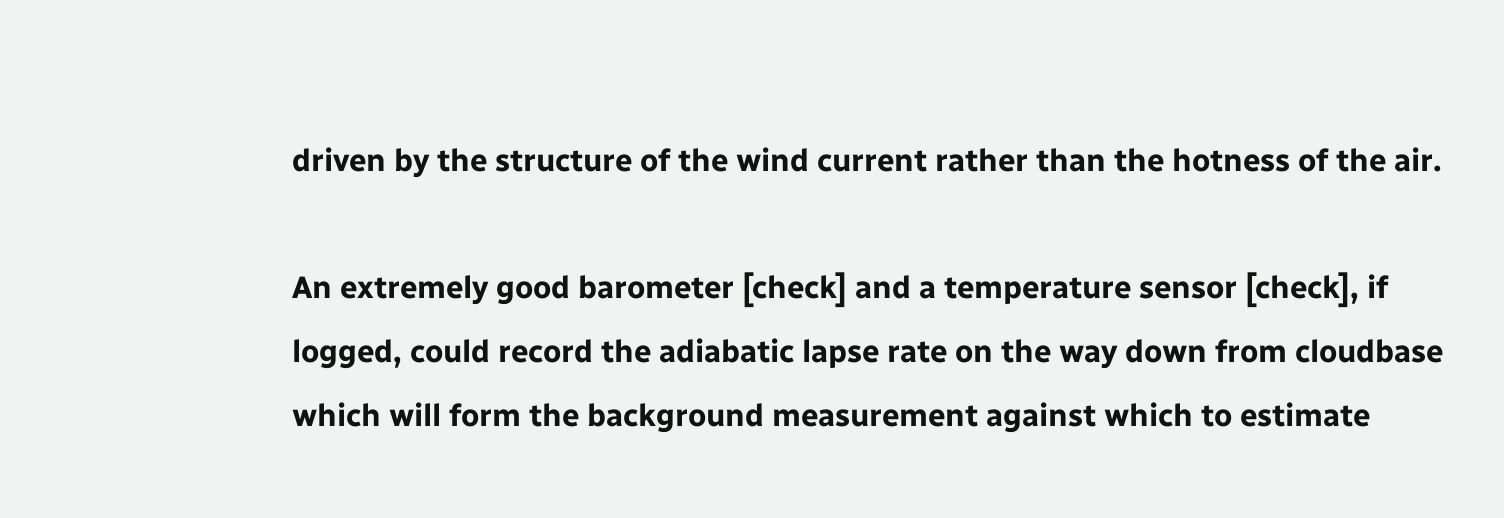driven by the structure of the wind current rather than the hotness of the air.

An extremely good barometer [check] and a temperature sensor [check], if logged, could record the adiabatic lapse rate on the way down from cloudbase which will form the background measurement against which to estimate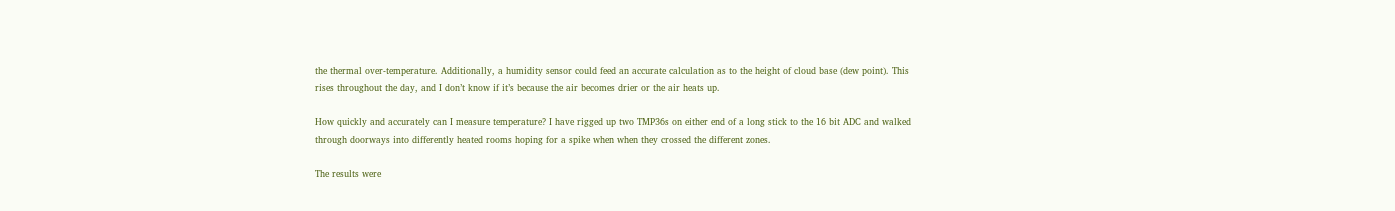the thermal over-temperature. Additionally, a humidity sensor could feed an accurate calculation as to the height of cloud base (dew point). This rises throughout the day, and I don’t know if it’s because the air becomes drier or the air heats up.

How quickly and accurately can I measure temperature? I have rigged up two TMP36s on either end of a long stick to the 16 bit ADC and walked through doorways into differently heated rooms hoping for a spike when when they crossed the different zones.

The results were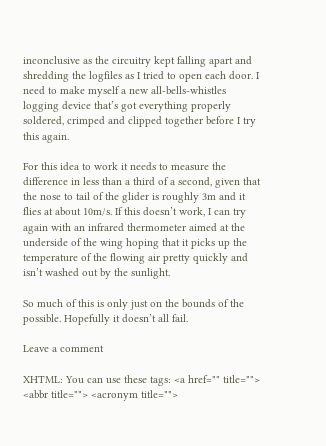inconclusive as the circuitry kept falling apart and shredding the logfiles as I tried to open each door. I need to make myself a new all-bells-whistles logging device that’s got everything properly soldered, crimped and clipped together before I try this again.

For this idea to work it needs to measure the difference in less than a third of a second, given that the nose to tail of the glider is roughly 3m and it flies at about 10m/s. If this doesn’t work, I can try again with an infrared thermometer aimed at the underside of the wing hoping that it picks up the temperature of the flowing air pretty quickly and isn’t washed out by the sunlight.

So much of this is only just on the bounds of the possible. Hopefully it doesn’t all fail.

Leave a comment

XHTML: You can use these tags: <a href="" title=""> <abbr title=""> <acronym title="">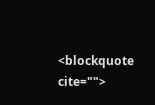<blockquote cite="">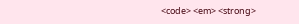<code> <em> <strong>